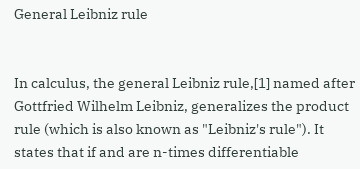General Leibniz rule


In calculus, the general Leibniz rule,[1] named after Gottfried Wilhelm Leibniz, generalizes the product rule (which is also known as "Leibniz's rule"). It states that if and are n-times differentiable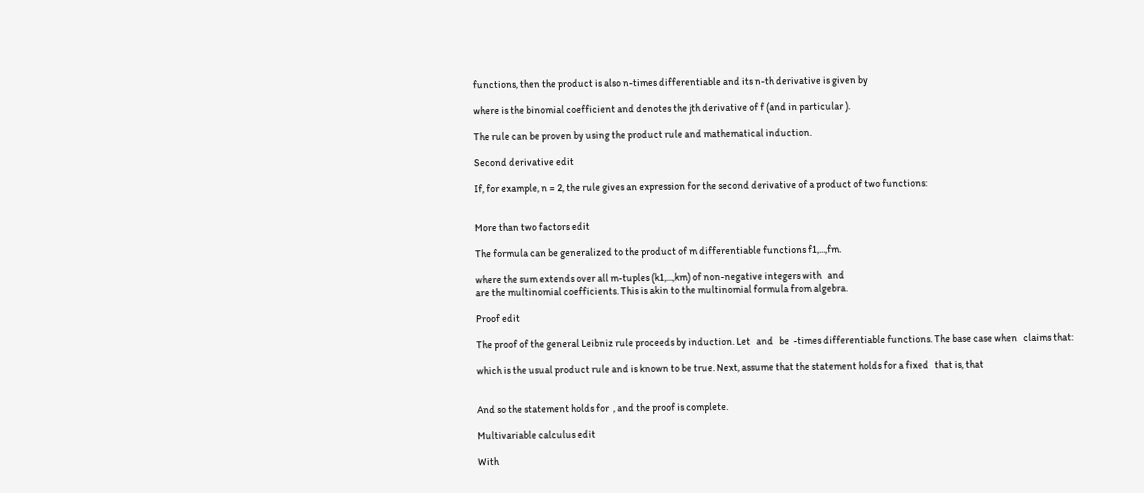functions, then the product is also n-times differentiable and its n-th derivative is given by

where is the binomial coefficient and denotes the jth derivative of f (and in particular ).

The rule can be proven by using the product rule and mathematical induction.

Second derivative edit

If, for example, n = 2, the rule gives an expression for the second derivative of a product of two functions:


More than two factors edit

The formula can be generalized to the product of m differentiable functions f1,...,fm.

where the sum extends over all m-tuples (k1,...,km) of non-negative integers with   and
are the multinomial coefficients. This is akin to the multinomial formula from algebra.

Proof edit

The proof of the general Leibniz rule proceeds by induction. Let   and   be  -times differentiable functions. The base case when   claims that:

which is the usual product rule and is known to be true. Next, assume that the statement holds for a fixed   that is, that


And so the statement holds for  , and the proof is complete.

Multivariable calculus edit

With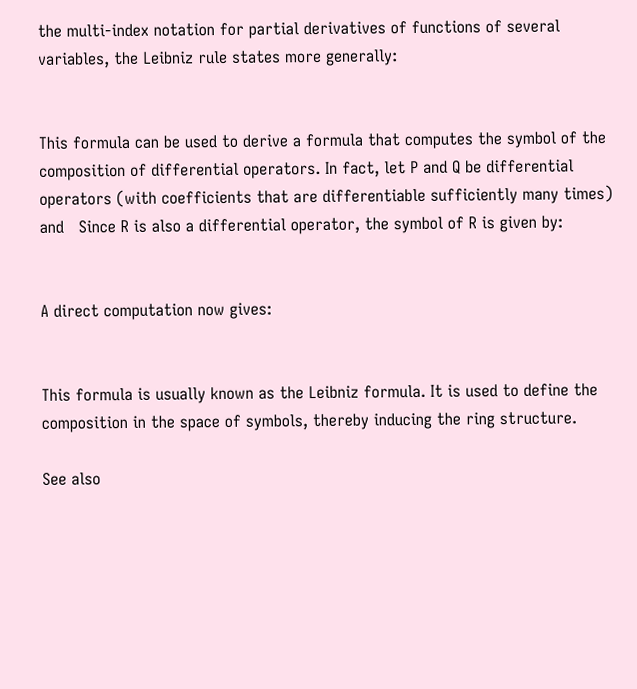the multi-index notation for partial derivatives of functions of several variables, the Leibniz rule states more generally:


This formula can be used to derive a formula that computes the symbol of the composition of differential operators. In fact, let P and Q be differential operators (with coefficients that are differentiable sufficiently many times) and   Since R is also a differential operator, the symbol of R is given by:


A direct computation now gives:


This formula is usually known as the Leibniz formula. It is used to define the composition in the space of symbols, thereby inducing the ring structure.

See also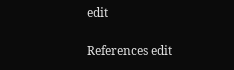edit

References edit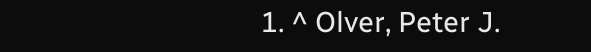1. ^ Olver, Peter J.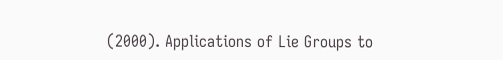(2000). Applications of Lie Groups to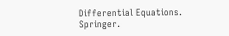Differential Equations. Springer.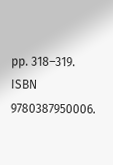pp. 318–319. ISBN 9780387950006.